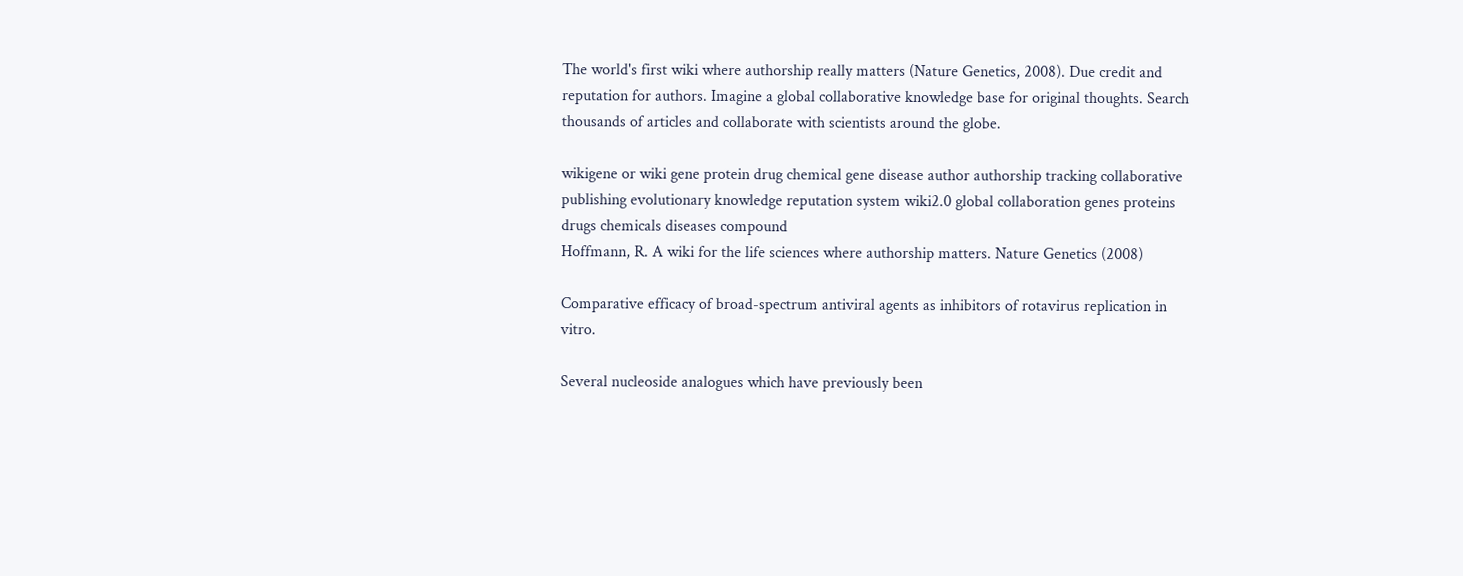The world's first wiki where authorship really matters (Nature Genetics, 2008). Due credit and reputation for authors. Imagine a global collaborative knowledge base for original thoughts. Search thousands of articles and collaborate with scientists around the globe.

wikigene or wiki gene protein drug chemical gene disease author authorship tracking collaborative publishing evolutionary knowledge reputation system wiki2.0 global collaboration genes proteins drugs chemicals diseases compound
Hoffmann, R. A wiki for the life sciences where authorship matters. Nature Genetics (2008)

Comparative efficacy of broad-spectrum antiviral agents as inhibitors of rotavirus replication in vitro.

Several nucleoside analogues which have previously been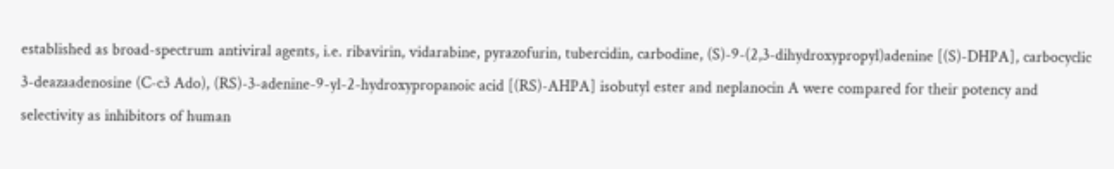established as broad-spectrum antiviral agents, i.e. ribavirin, vidarabine, pyrazofurin, tubercidin, carbodine, (S)-9-(2,3-dihydroxypropyl)adenine [(S)-DHPA], carbocyclic 3-deazaadenosine (C-c3 Ado), (RS)-3-adenine-9-yl-2-hydroxypropanoic acid [(RS)-AHPA] isobutyl ester and neplanocin A were compared for their potency and selectivity as inhibitors of human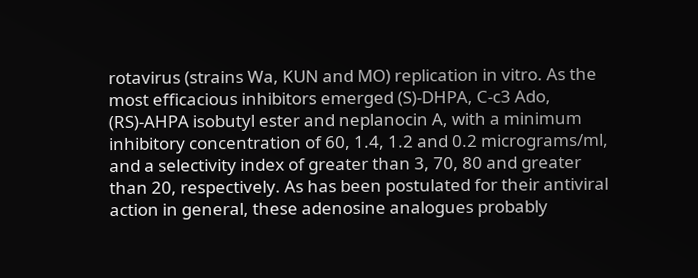rotavirus (strains Wa, KUN and MO) replication in vitro. As the most efficacious inhibitors emerged (S)-DHPA, C-c3 Ado, (RS)-AHPA isobutyl ester and neplanocin A, with a minimum inhibitory concentration of 60, 1.4, 1.2 and 0.2 micrograms/ml, and a selectivity index of greater than 3, 70, 80 and greater than 20, respectively. As has been postulated for their antiviral action in general, these adenosine analogues probably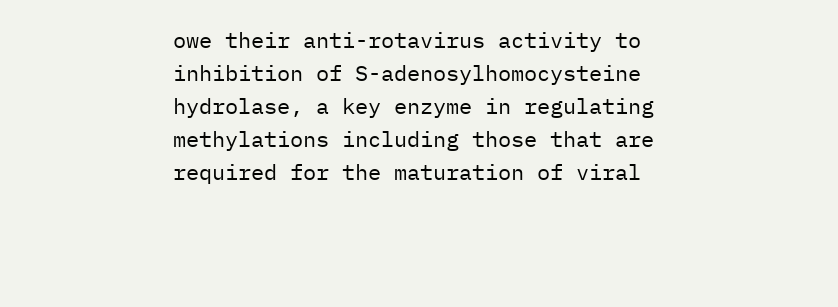owe their anti-rotavirus activity to inhibition of S-adenosylhomocysteine hydrolase, a key enzyme in regulating methylations including those that are required for the maturation of viral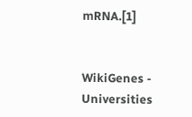mRNA.[1]


WikiGenes - Universities